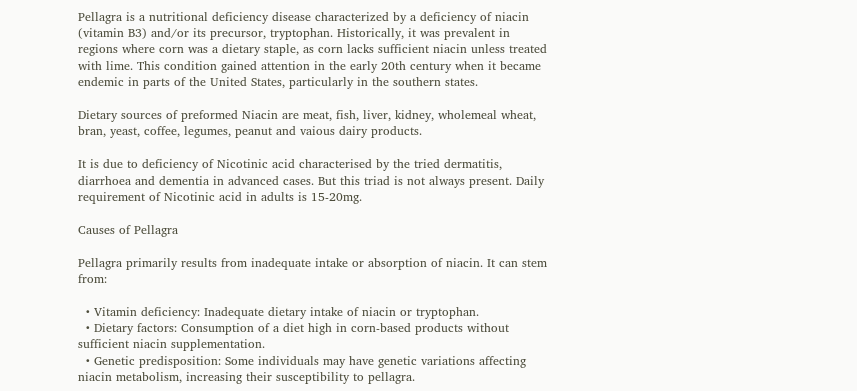Pellagra is a nutritional deficiency disease characterized by a deficiency of niacin (vitamin B3) and/or its precursor, tryptophan. Historically, it was prevalent in regions where corn was a dietary staple, as corn lacks sufficient niacin unless treated with lime. This condition gained attention in the early 20th century when it became endemic in parts of the United States, particularly in the southern states.

Dietary sources of preformed Niacin are meat, fish, liver, kidney, wholemeal wheat, bran, yeast, coffee, legumes, peanut and vaious dairy products.

It is due to deficiency of Nicotinic acid characterised by the tried dermatitis, diarrhoea and dementia in advanced cases. But this triad is not always present. Daily requirement of Nicotinic acid in adults is 15-20mg.

Causes of Pellagra

Pellagra primarily results from inadequate intake or absorption of niacin. It can stem from:

  • Vitamin deficiency: Inadequate dietary intake of niacin or tryptophan.
  • Dietary factors: Consumption of a diet high in corn-based products without sufficient niacin supplementation.
  • Genetic predisposition: Some individuals may have genetic variations affecting niacin metabolism, increasing their susceptibility to pellagra.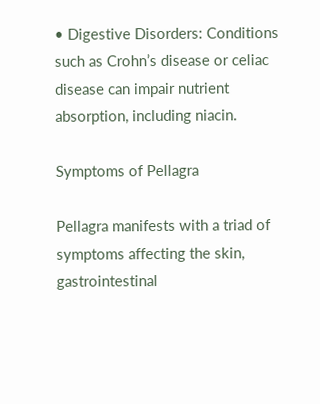• Digestive Disorders: Conditions such as Crohn’s disease or celiac disease can impair nutrient absorption, including niacin.

Symptoms of Pellagra

Pellagra manifests with a triad of symptoms affecting the skin, gastrointestinal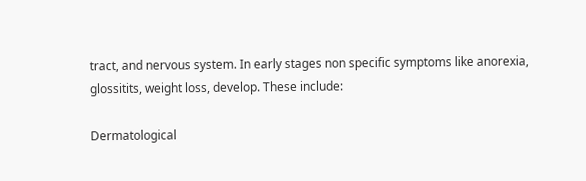tract, and nervous system. In early stages non specific symptoms like anorexia, glossitits, weight loss, develop. These include:

Dermatological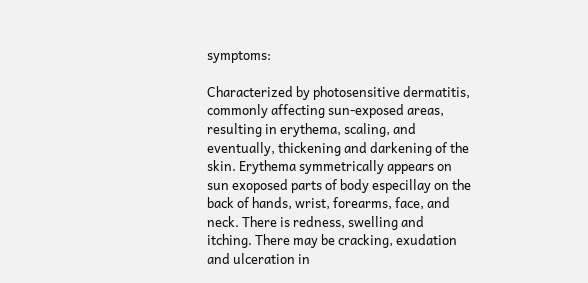symptoms:

Characterized by photosensitive dermatitis, commonly affecting sun-exposed areas, resulting in erythema, scaling, and eventually, thickening and darkening of the skin. Erythema symmetrically appears on sun exoposed parts of body especillay on the back of hands, wrist, forearms, face, and neck. There is redness, swelling and itching. There may be cracking, exudation and ulceration in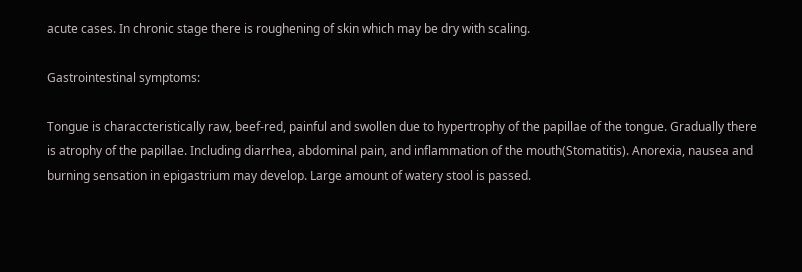acute cases. In chronic stage there is roughening of skin which may be dry with scaling.

Gastrointestinal symptoms:

Tongue is characcteristically raw, beef-red, painful and swollen due to hypertrophy of the papillae of the tongue. Gradually there is atrophy of the papillae. Including diarrhea, abdominal pain, and inflammation of the mouth(Stomatitis). Anorexia, nausea and burning sensation in epigastrium may develop. Large amount of watery stool is passed.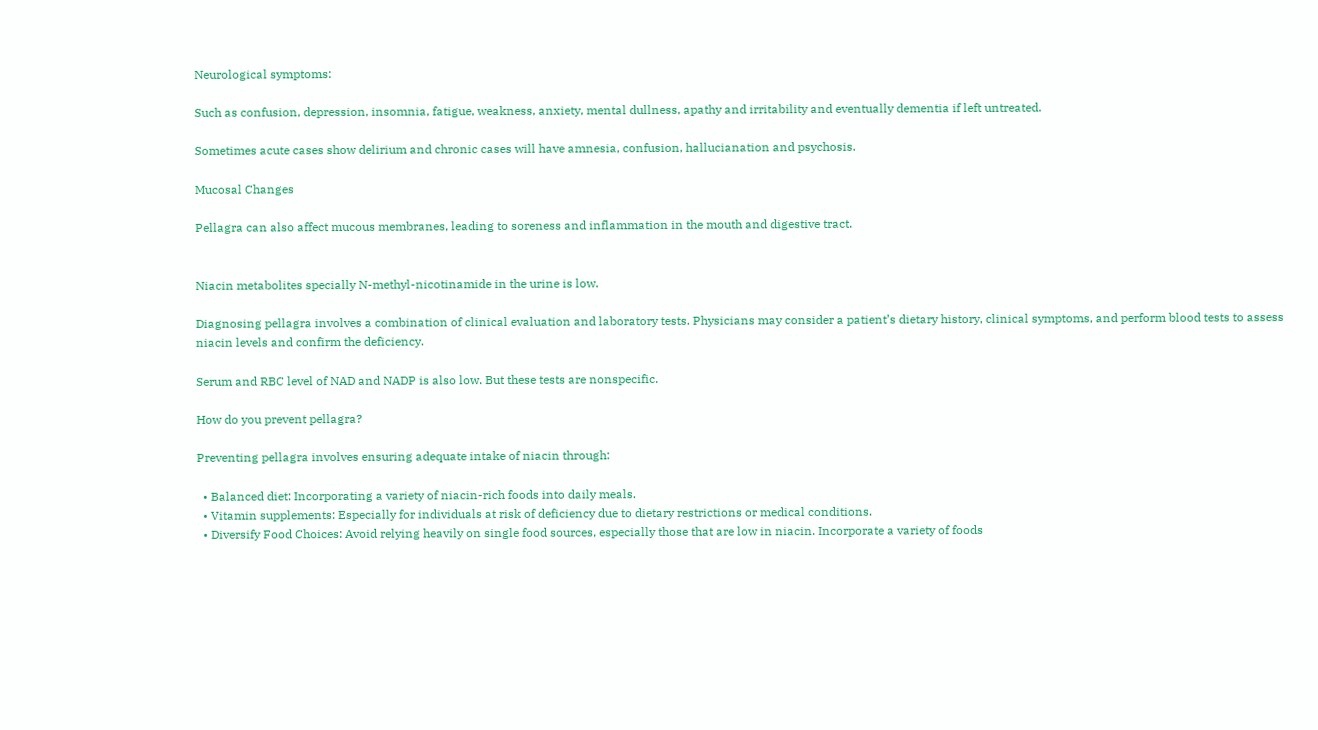Neurological symptoms:

Such as confusion, depression, insomnia, fatigue, weakness, anxiety, mental dullness, apathy and irritability and eventually dementia if left untreated.

Sometimes acute cases show delirium and chronic cases will have amnesia, confusion, hallucianation and psychosis.

Mucosal Changes

Pellagra can also affect mucous membranes, leading to soreness and inflammation in the mouth and digestive tract.


Niacin metabolites specially N-methyl-nicotinamide in the urine is low.

Diagnosing pellagra involves a combination of clinical evaluation and laboratory tests. Physicians may consider a patient’s dietary history, clinical symptoms, and perform blood tests to assess niacin levels and confirm the deficiency.

Serum and RBC level of NAD and NADP is also low. But these tests are nonspecific.

How do you prevent pellagra?

Preventing pellagra involves ensuring adequate intake of niacin through:

  • Balanced diet: Incorporating a variety of niacin-rich foods into daily meals.
  • Vitamin supplements: Especially for individuals at risk of deficiency due to dietary restrictions or medical conditions.
  • Diversify Food Choices: Avoid relying heavily on single food sources, especially those that are low in niacin. Incorporate a variety of foods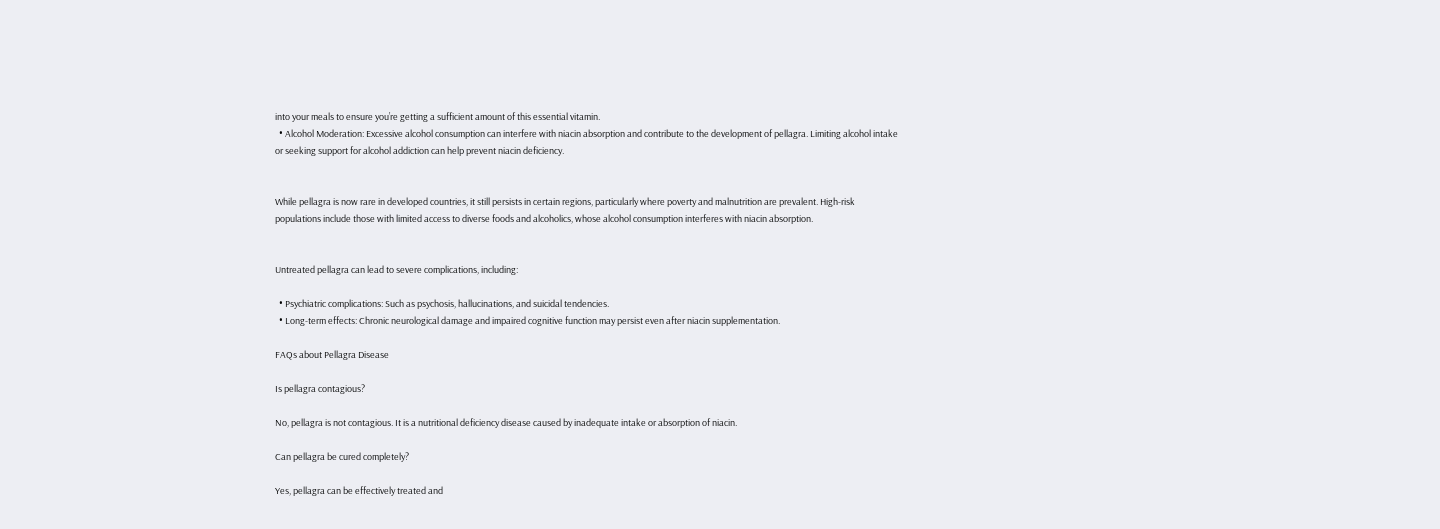into your meals to ensure you’re getting a sufficient amount of this essential vitamin.
  • Alcohol Moderation: Excessive alcohol consumption can interfere with niacin absorption and contribute to the development of pellagra. Limiting alcohol intake or seeking support for alcohol addiction can help prevent niacin deficiency.


While pellagra is now rare in developed countries, it still persists in certain regions, particularly where poverty and malnutrition are prevalent. High-risk populations include those with limited access to diverse foods and alcoholics, whose alcohol consumption interferes with niacin absorption.


Untreated pellagra can lead to severe complications, including:

  • Psychiatric complications: Such as psychosis, hallucinations, and suicidal tendencies.
  • Long-term effects: Chronic neurological damage and impaired cognitive function may persist even after niacin supplementation.

FAQs about Pellagra Disease

Is pellagra contagious?

No, pellagra is not contagious. It is a nutritional deficiency disease caused by inadequate intake or absorption of niacin.

Can pellagra be cured completely?

Yes, pellagra can be effectively treated and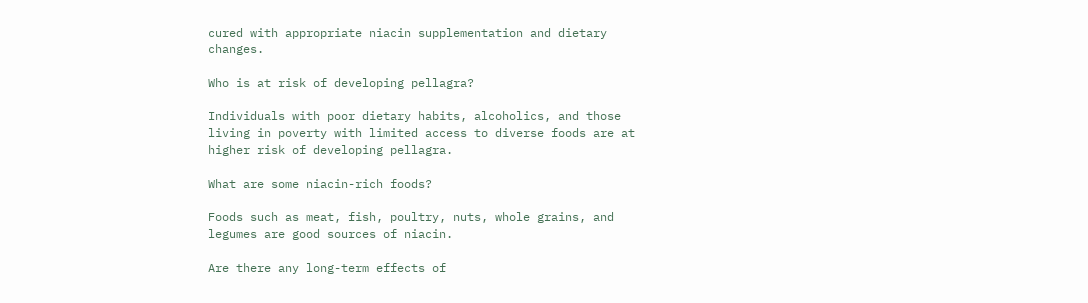cured with appropriate niacin supplementation and dietary changes.

Who is at risk of developing pellagra?

Individuals with poor dietary habits, alcoholics, and those living in poverty with limited access to diverse foods are at higher risk of developing pellagra.

What are some niacin-rich foods?

Foods such as meat, fish, poultry, nuts, whole grains, and legumes are good sources of niacin.

Are there any long-term effects of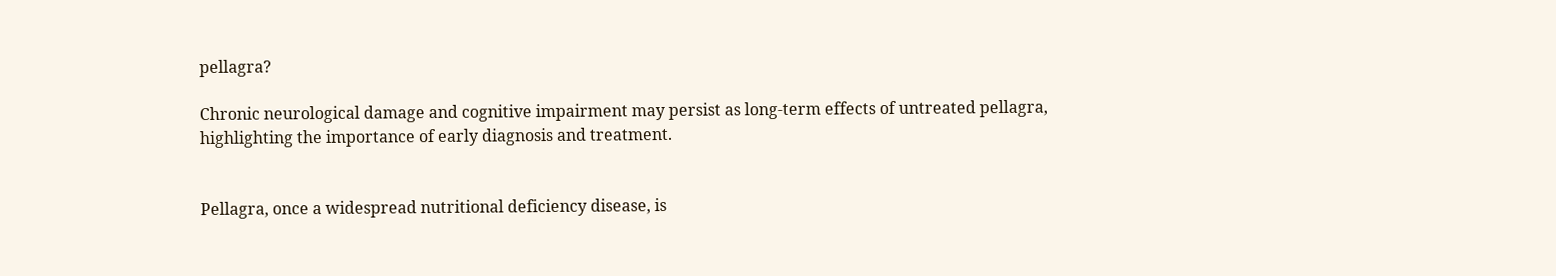pellagra?

Chronic neurological damage and cognitive impairment may persist as long-term effects of untreated pellagra, highlighting the importance of early diagnosis and treatment.


Pellagra, once a widespread nutritional deficiency disease, is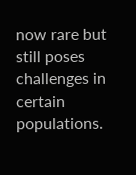now rare but still poses challenges in certain populations.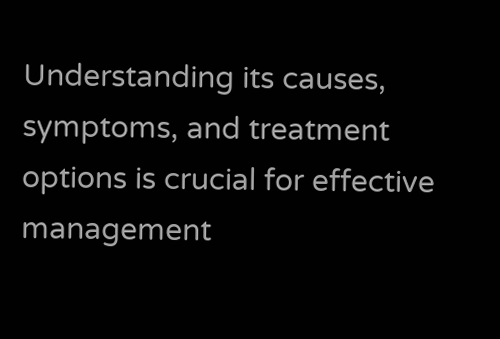Understanding its causes, symptoms, and treatment options is crucial for effective management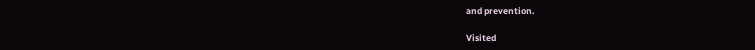and prevention.

Visited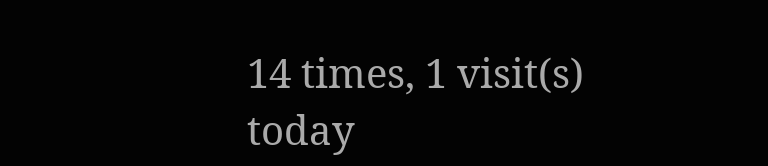14 times, 1 visit(s) today